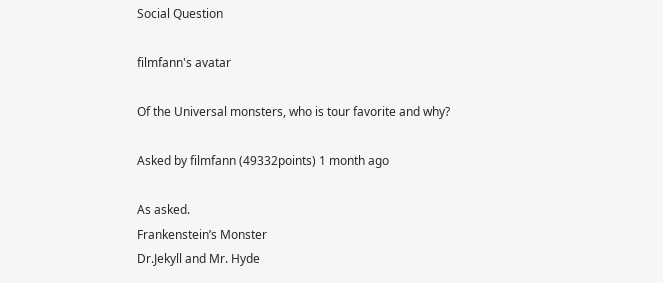Social Question

filmfann's avatar

Of the Universal monsters, who is tour favorite and why?

Asked by filmfann (49332points) 1 month ago

As asked.
Frankenstein’s Monster
Dr.Jekyll and Mr. Hyde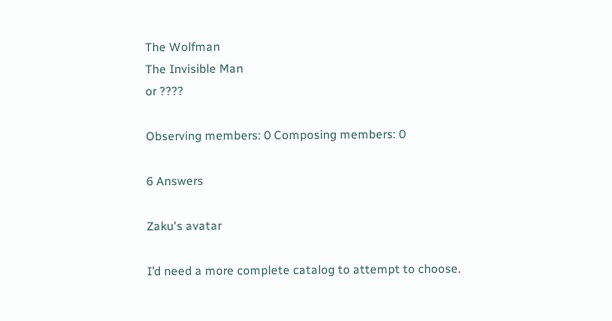The Wolfman
The Invisible Man
or ????

Observing members: 0 Composing members: 0

6 Answers

Zaku's avatar

I’d need a more complete catalog to attempt to choose.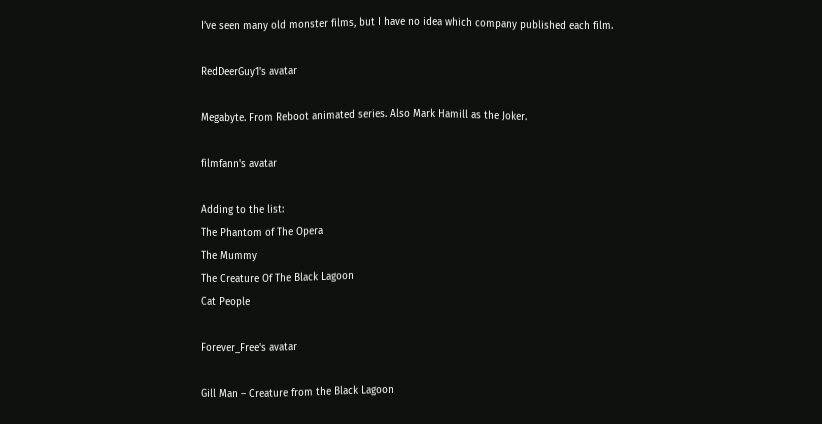I’ve seen many old monster films, but I have no idea which company published each film.

RedDeerGuy1's avatar

Megabyte. From Reboot animated series. Also Mark Hamill as the Joker.

filmfann's avatar

Adding to the list:
The Phantom of The Opera
The Mummy
The Creature Of The Black Lagoon
Cat People

Forever_Free's avatar

Gill Man – Creature from the Black Lagoon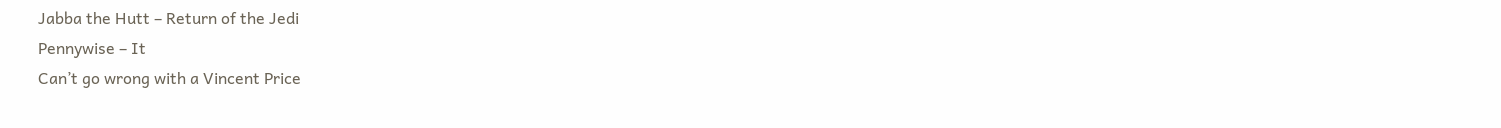Jabba the Hutt – Return of the Jedi
Pennywise – It
Can’t go wrong with a Vincent Price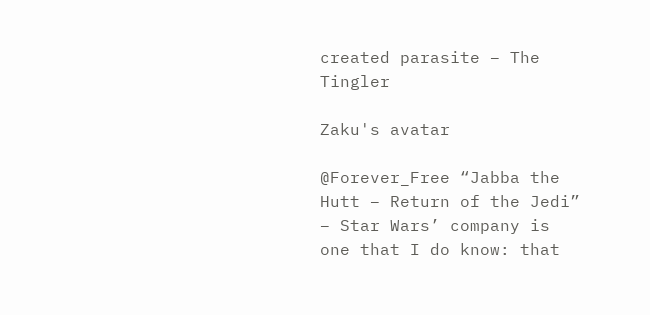created parasite – The Tingler

Zaku's avatar

@Forever_Free “Jabba the Hutt – Return of the Jedi”
– Star Wars’ company is one that I do know: that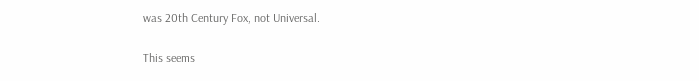was 20th Century Fox, not Universal.

This seems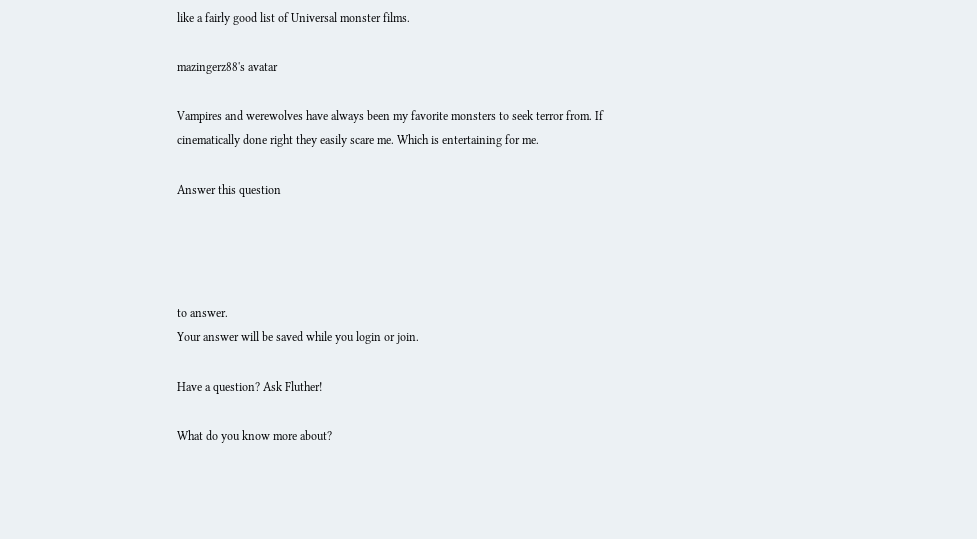like a fairly good list of Universal monster films.

mazingerz88's avatar

Vampires and werewolves have always been my favorite monsters to seek terror from. If cinematically done right they easily scare me. Which is entertaining for me.

Answer this question




to answer.
Your answer will be saved while you login or join.

Have a question? Ask Fluther!

What do you know more about?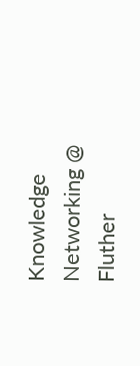Knowledge Networking @ Fluther